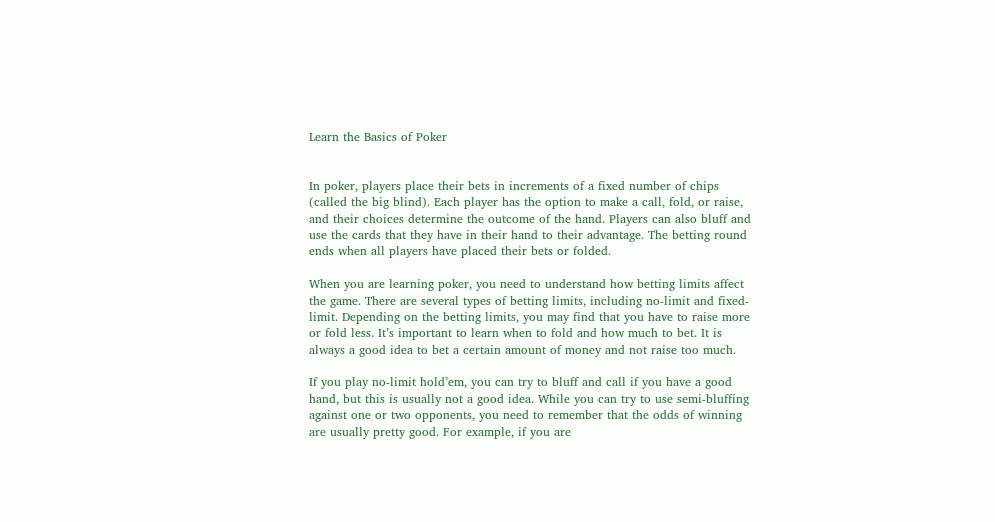Learn the Basics of Poker


In poker, players place their bets in increments of a fixed number of chips (called the big blind). Each player has the option to make a call, fold, or raise, and their choices determine the outcome of the hand. Players can also bluff and use the cards that they have in their hand to their advantage. The betting round ends when all players have placed their bets or folded.

When you are learning poker, you need to understand how betting limits affect the game. There are several types of betting limits, including no-limit and fixed-limit. Depending on the betting limits, you may find that you have to raise more or fold less. It’s important to learn when to fold and how much to bet. It is always a good idea to bet a certain amount of money and not raise too much.

If you play no-limit hold’em, you can try to bluff and call if you have a good hand, but this is usually not a good idea. While you can try to use semi-bluffing against one or two opponents, you need to remember that the odds of winning are usually pretty good. For example, if you are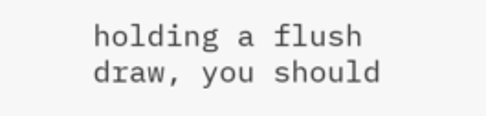holding a flush draw, you should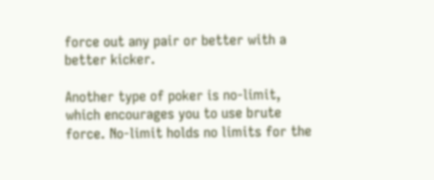force out any pair or better with a better kicker.

Another type of poker is no-limit, which encourages you to use brute force. No-limit holds no limits for the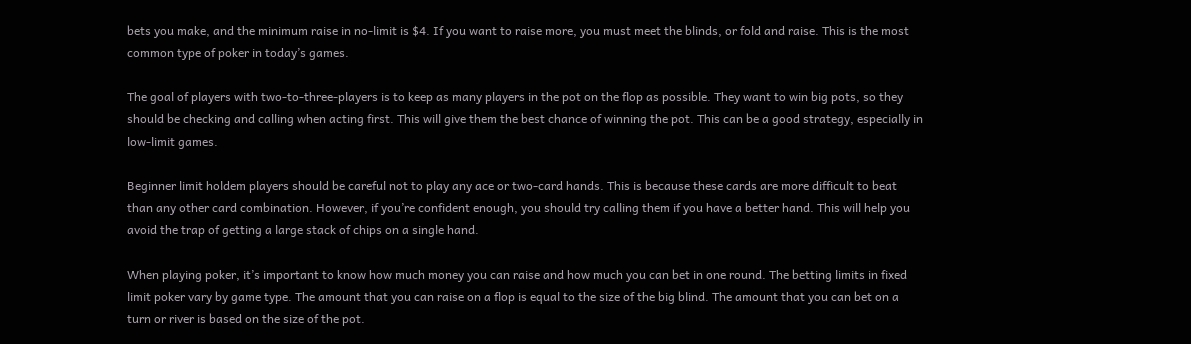bets you make, and the minimum raise in no-limit is $4. If you want to raise more, you must meet the blinds, or fold and raise. This is the most common type of poker in today’s games.

The goal of players with two-to-three-players is to keep as many players in the pot on the flop as possible. They want to win big pots, so they should be checking and calling when acting first. This will give them the best chance of winning the pot. This can be a good strategy, especially in low-limit games.

Beginner limit holdem players should be careful not to play any ace or two-card hands. This is because these cards are more difficult to beat than any other card combination. However, if you’re confident enough, you should try calling them if you have a better hand. This will help you avoid the trap of getting a large stack of chips on a single hand.

When playing poker, it’s important to know how much money you can raise and how much you can bet in one round. The betting limits in fixed limit poker vary by game type. The amount that you can raise on a flop is equal to the size of the big blind. The amount that you can bet on a turn or river is based on the size of the pot.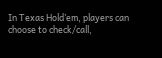In Texas Hold’em, players can choose to check/call,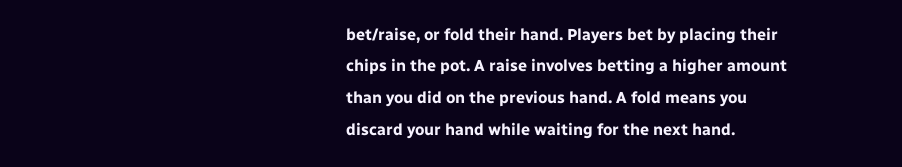bet/raise, or fold their hand. Players bet by placing their chips in the pot. A raise involves betting a higher amount than you did on the previous hand. A fold means you discard your hand while waiting for the next hand.